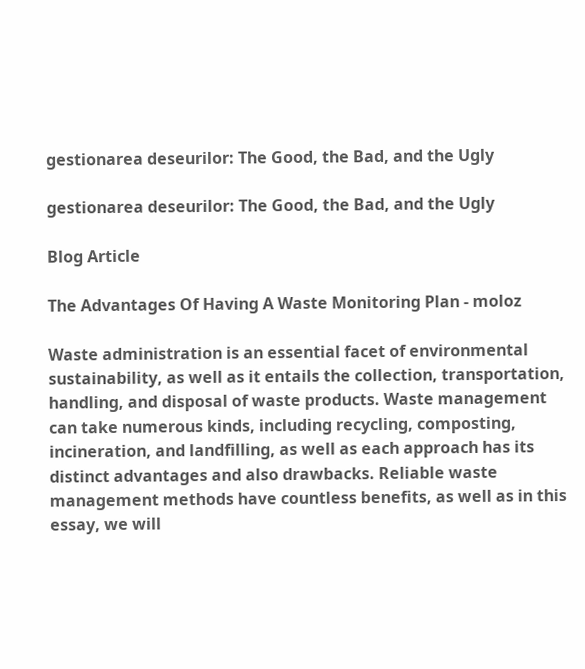gestionarea deseurilor: The Good, the Bad, and the Ugly

gestionarea deseurilor: The Good, the Bad, and the Ugly

Blog Article

The Advantages Of Having A Waste Monitoring Plan - moloz

Waste administration is an essential facet of environmental sustainability, as well as it entails the collection, transportation, handling, and disposal of waste products. Waste management can take numerous kinds, including recycling, composting, incineration, and landfilling, as well as each approach has its distinct advantages and also drawbacks. Reliable waste management methods have countless benefits, as well as in this essay, we will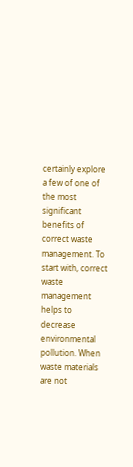certainly explore a few of one of the most significant benefits of correct waste management. To start with, correct waste management helps to decrease environmental pollution. When waste materials are not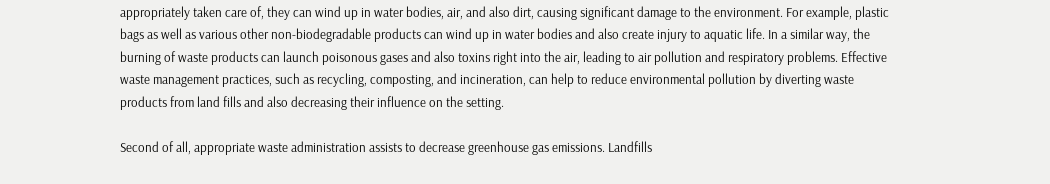appropriately taken care of, they can wind up in water bodies, air, and also dirt, causing significant damage to the environment. For example, plastic bags as well as various other non-biodegradable products can wind up in water bodies and also create injury to aquatic life. In a similar way, the burning of waste products can launch poisonous gases and also toxins right into the air, leading to air pollution and respiratory problems. Effective waste management practices, such as recycling, composting, and incineration, can help to reduce environmental pollution by diverting waste products from land fills and also decreasing their influence on the setting.

Second of all, appropriate waste administration assists to decrease greenhouse gas emissions. Landfills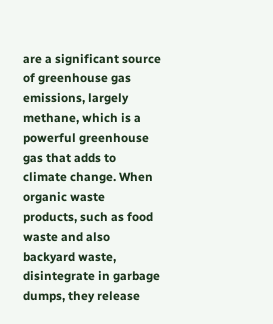are a significant source of greenhouse gas emissions, largely methane, which is a powerful greenhouse gas that adds to climate change. When organic waste products, such as food waste and also backyard waste, disintegrate in garbage dumps, they release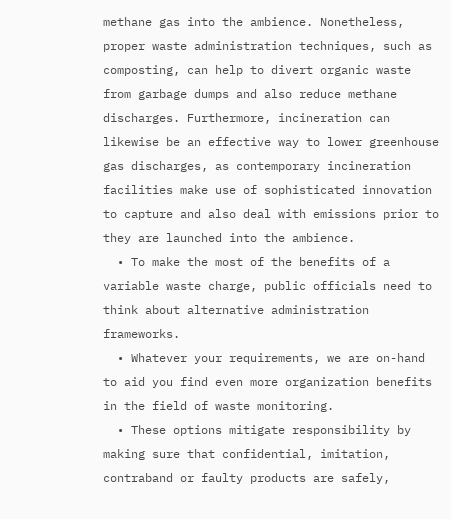methane gas into the ambience. Nonetheless, proper waste administration techniques, such as composting, can help to divert organic waste from garbage dumps and also reduce methane discharges. Furthermore, incineration can likewise be an effective way to lower greenhouse gas discharges, as contemporary incineration facilities make use of sophisticated innovation to capture and also deal with emissions prior to they are launched into the ambience.
  • To make the most of the benefits of a variable waste charge, public officials need to think about alternative administration frameworks.
  • Whatever your requirements, we are on-hand to aid you find even more organization benefits in the field of waste monitoring.
  • These options mitigate responsibility by making sure that confidential, imitation, contraband or faulty products are safely,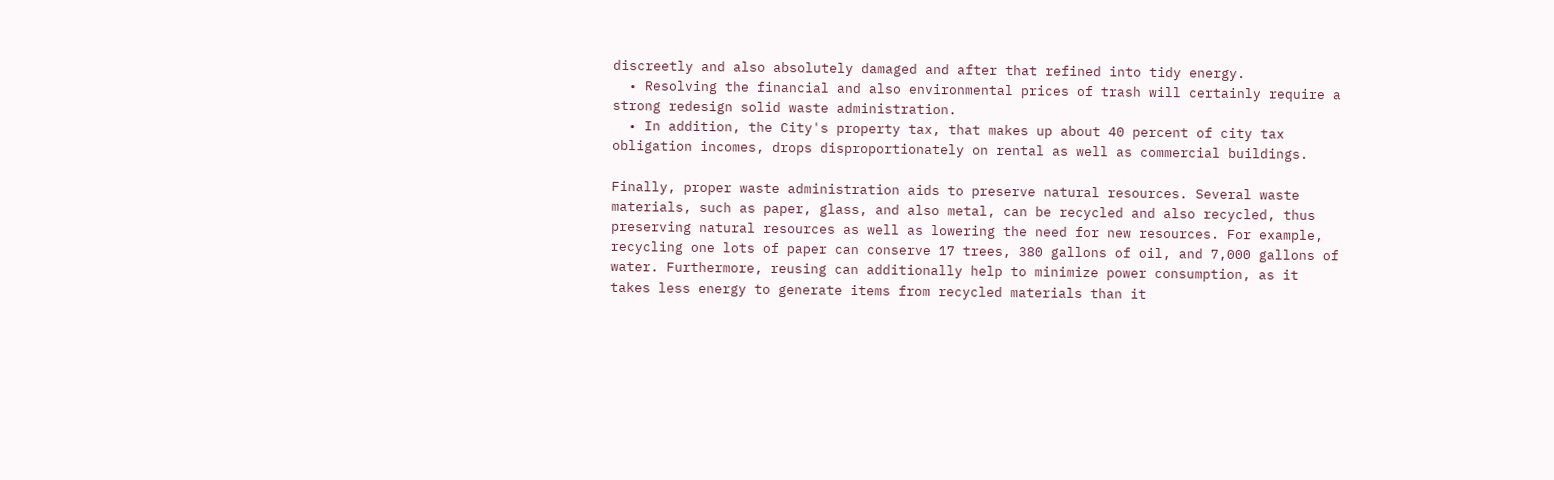discreetly and also absolutely damaged and after that refined into tidy energy.
  • Resolving the financial and also environmental prices of trash will certainly require a strong redesign solid waste administration.
  • In addition, the City's property tax, that makes up about 40 percent of city tax obligation incomes, drops disproportionately on rental as well as commercial buildings.

Finally, proper waste administration aids to preserve natural resources. Several waste materials, such as paper, glass, and also metal, can be recycled and also recycled, thus preserving natural resources as well as lowering the need for new resources. For example, recycling one lots of paper can conserve 17 trees, 380 gallons of oil, and 7,000 gallons of water. Furthermore, reusing can additionally help to minimize power consumption, as it takes less energy to generate items from recycled materials than it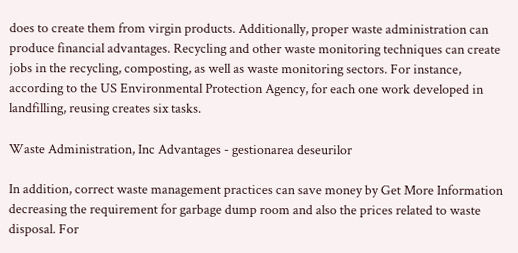does to create them from virgin products. Additionally, proper waste administration can produce financial advantages. Recycling and other waste monitoring techniques can create jobs in the recycling, composting, as well as waste monitoring sectors. For instance, according to the US Environmental Protection Agency, for each one work developed in landfilling, reusing creates six tasks.

Waste Administration, Inc Advantages - gestionarea deseurilor

In addition, correct waste management practices can save money by Get More Information decreasing the requirement for garbage dump room and also the prices related to waste disposal. For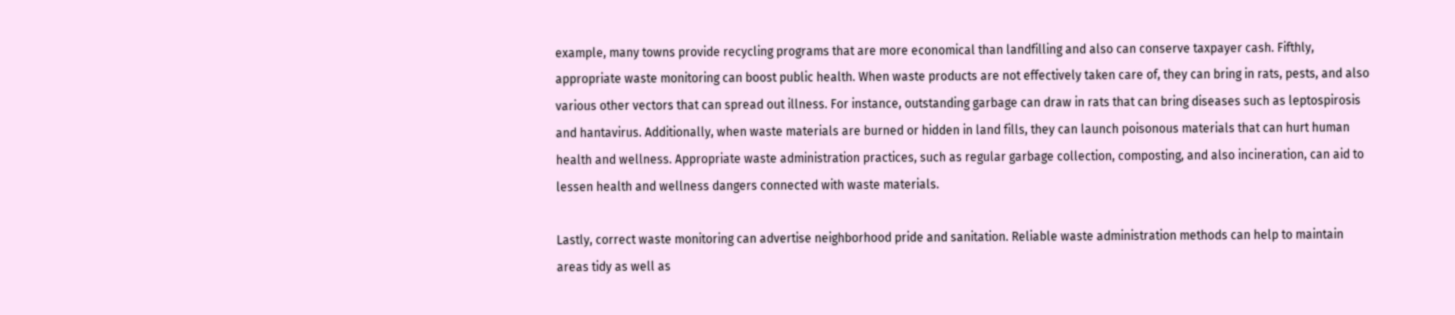example, many towns provide recycling programs that are more economical than landfilling and also can conserve taxpayer cash. Fifthly, appropriate waste monitoring can boost public health. When waste products are not effectively taken care of, they can bring in rats, pests, and also various other vectors that can spread out illness. For instance, outstanding garbage can draw in rats that can bring diseases such as leptospirosis and hantavirus. Additionally, when waste materials are burned or hidden in land fills, they can launch poisonous materials that can hurt human health and wellness. Appropriate waste administration practices, such as regular garbage collection, composting, and also incineration, can aid to lessen health and wellness dangers connected with waste materials.

Lastly, correct waste monitoring can advertise neighborhood pride and sanitation. Reliable waste administration methods can help to maintain areas tidy as well as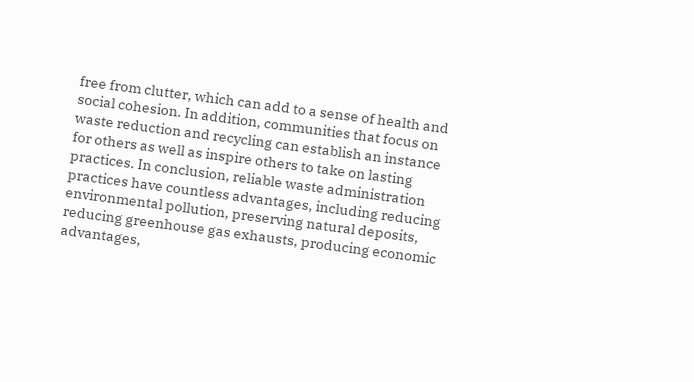free from clutter, which can add to a sense of health and social cohesion. In addition, communities that focus on waste reduction and recycling can establish an instance for others as well as inspire others to take on lasting practices. In conclusion, reliable waste administration practices have countless advantages, including reducing environmental pollution, preserving natural deposits, reducing greenhouse gas exhausts, producing economic advantages,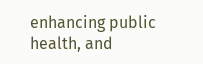enhancing public health, and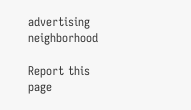advertising neighborhood

Report this page